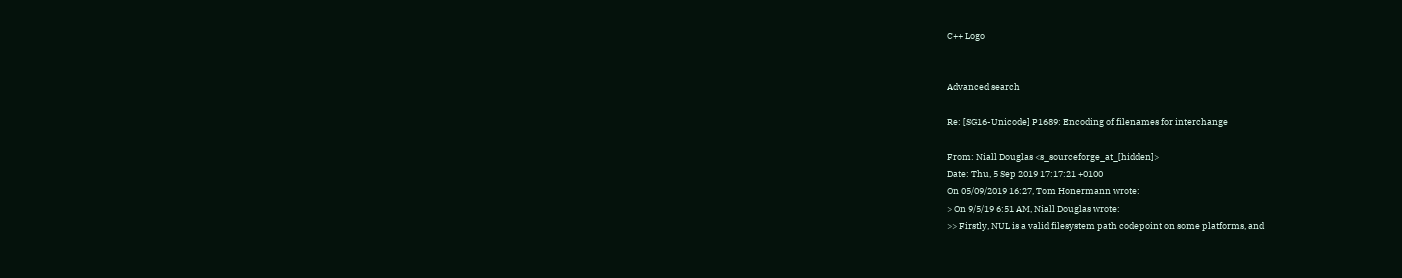C++ Logo


Advanced search

Re: [SG16-Unicode] P1689: Encoding of filenames for interchange

From: Niall Douglas <s_sourceforge_at_[hidden]>
Date: Thu, 5 Sep 2019 17:17:21 +0100
On 05/09/2019 16:27, Tom Honermann wrote:
> On 9/5/19 6:51 AM, Niall Douglas wrote:
>> Firstly, NUL is a valid filesystem path codepoint on some platforms, and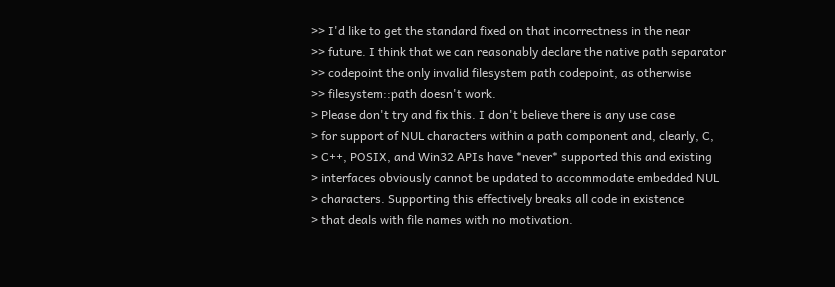>> I'd like to get the standard fixed on that incorrectness in the near
>> future. I think that we can reasonably declare the native path separator
>> codepoint the only invalid filesystem path codepoint, as otherwise
>> filesystem::path doesn't work.
> Please don't try and fix this. I don't believe there is any use case
> for support of NUL characters within a path component and, clearly, C,
> C++, POSIX, and Win32 APIs have *never* supported this and existing
> interfaces obviously cannot be updated to accommodate embedded NUL
> characters. Supporting this effectively breaks all code in existence
> that deals with file names with no motivation.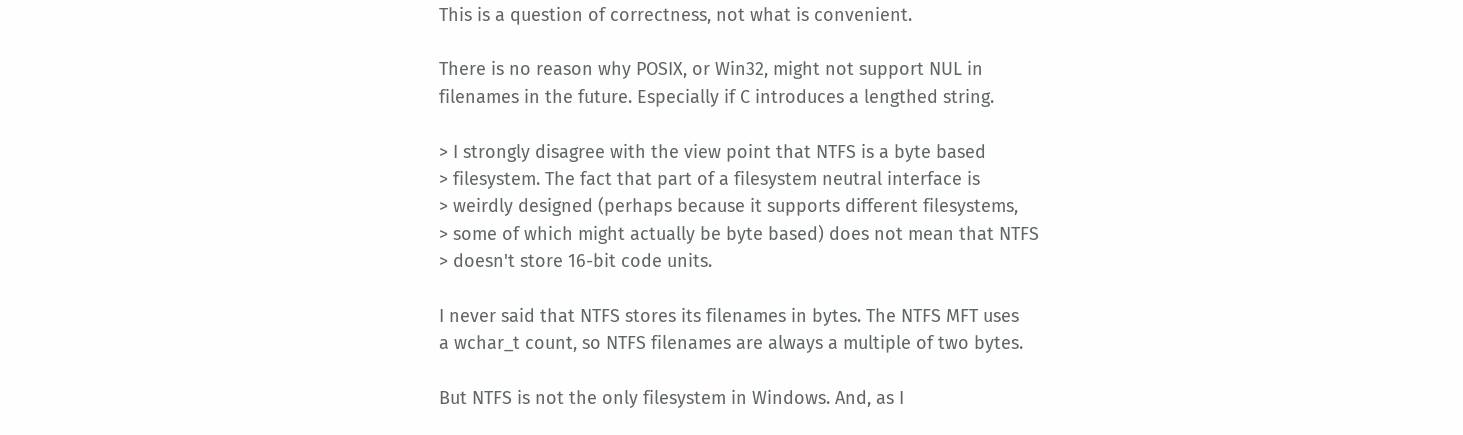This is a question of correctness, not what is convenient.

There is no reason why POSIX, or Win32, might not support NUL in
filenames in the future. Especially if C introduces a lengthed string.

> I strongly disagree with the view point that NTFS is a byte based
> filesystem. The fact that part of a filesystem neutral interface is
> weirdly designed (perhaps because it supports different filesystems,
> some of which might actually be byte based) does not mean that NTFS
> doesn't store 16-bit code units.

I never said that NTFS stores its filenames in bytes. The NTFS MFT uses
a wchar_t count, so NTFS filenames are always a multiple of two bytes.

But NTFS is not the only filesystem in Windows. And, as I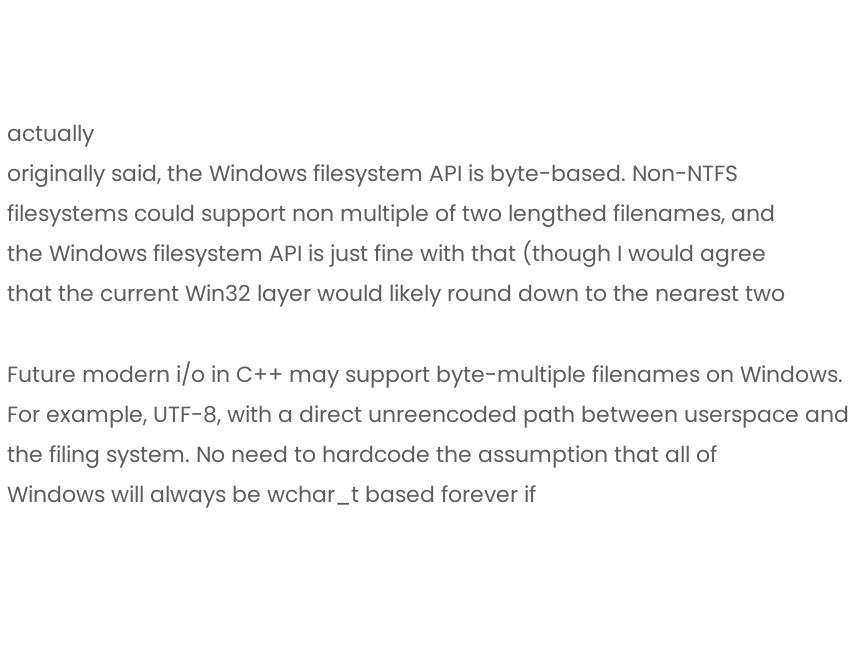actually
originally said, the Windows filesystem API is byte-based. Non-NTFS
filesystems could support non multiple of two lengthed filenames, and
the Windows filesystem API is just fine with that (though I would agree
that the current Win32 layer would likely round down to the nearest two

Future modern i/o in C++ may support byte-multiple filenames on Windows.
For example, UTF-8, with a direct unreencoded path between userspace and
the filing system. No need to hardcode the assumption that all of
Windows will always be wchar_t based forever if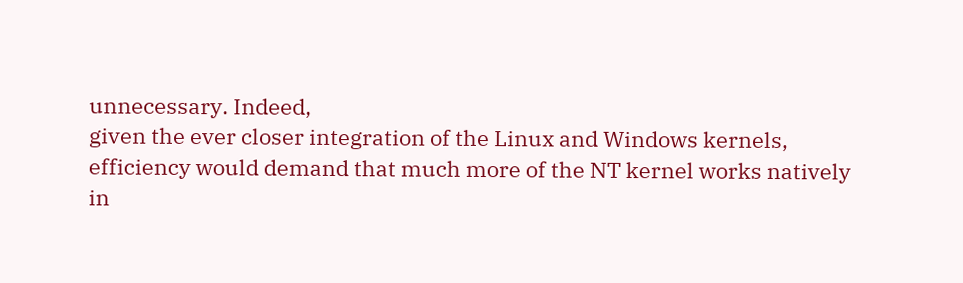unnecessary. Indeed,
given the ever closer integration of the Linux and Windows kernels,
efficiency would demand that much more of the NT kernel works natively
in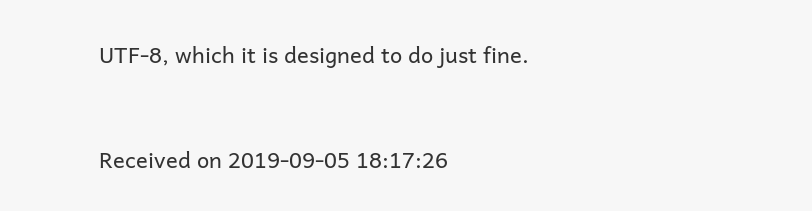UTF-8, which it is designed to do just fine.


Received on 2019-09-05 18:17:26